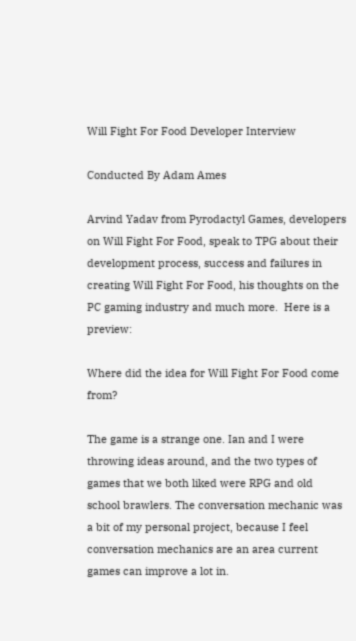Will Fight For Food Developer Interview

Conducted By Adam Ames

Arvind Yadav from Pyrodactyl Games, developers on Will Fight For Food, speak to TPG about their development process, success and failures in creating Will Fight For Food, his thoughts on the PC gaming industry and much more.  Here is a preview:

Where did the idea for Will Fight For Food come from?

The game is a strange one. Ian and I were throwing ideas around, and the two types of games that we both liked were RPG and old school brawlers. The conversation mechanic was a bit of my personal project, because I feel conversation mechanics are an area current games can improve a lot in.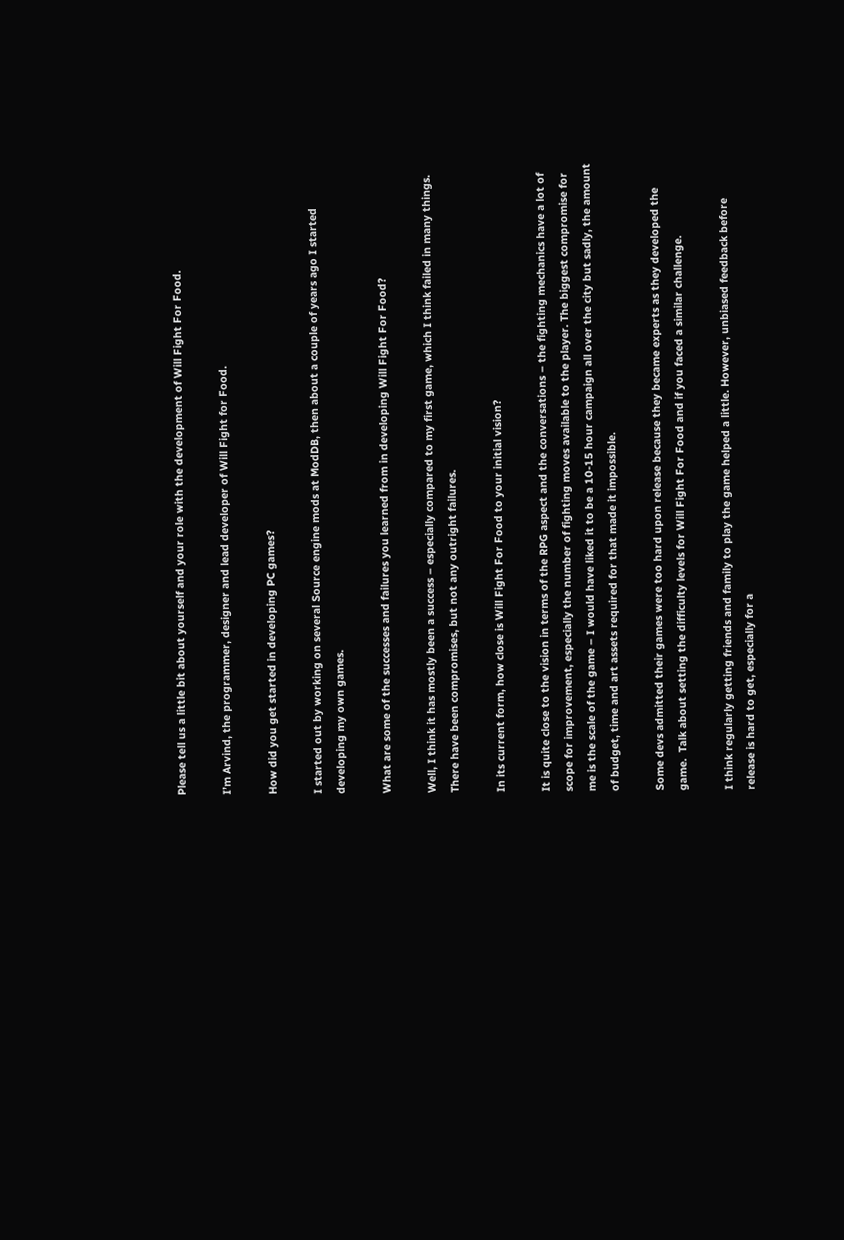Please tell us a little bit about yourself and your role with the development of Will Fight For Food.

I’m Arvind, the programmer, designer and lead developer of Will Fight for Food.

How did you get started in developing PC games?

I started out by working on several Source engine mods at ModDB, then about a couple of years ago I started developing my own games.

What are some of the successes and failures you learned from in developing Will Fight For Food?

Well, I think it has mostly been a success – especially compared to my first game, which I think failed in many things. There have been compromises, but not any outright failures.

In its current form, how close is Will Fight For Food to your initial vision?

It is quite close to the vision in terms of the RPG aspect and the conversations – the fighting mechanics have a lot of scope for improvement, especially the number of fighting moves available to the player. The biggest compromise for me is the scale of the game – I would have liked it to be a 10-15 hour campaign all over the city but sadly, the amount of budget, time and art assets required for that made it impossible.

Some devs admitted their games were too hard upon release because they became experts as they developed the game.  Talk about setting the difficulty levels for Will Fight For Food and if you faced a similar challenge.

I think regularly getting friends and family to play the game helped a little. However, unbiased feedback before release is hard to get, especially for a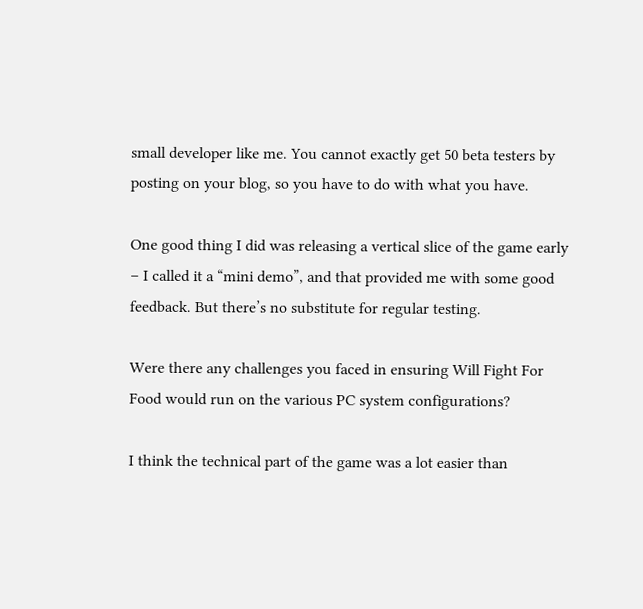small developer like me. You cannot exactly get 50 beta testers by posting on your blog, so you have to do with what you have.

One good thing I did was releasing a vertical slice of the game early – I called it a “mini demo”, and that provided me with some good feedback. But there’s no substitute for regular testing.

Were there any challenges you faced in ensuring Will Fight For Food would run on the various PC system configurations?

I think the technical part of the game was a lot easier than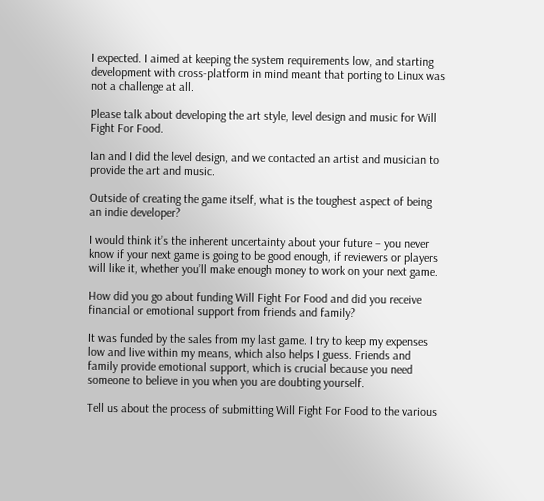I expected. I aimed at keeping the system requirements low, and starting development with cross-platform in mind meant that porting to Linux was not a challenge at all.

Please talk about developing the art style, level design and music for Will Fight For Food.

Ian and I did the level design, and we contacted an artist and musician to provide the art and music.

Outside of creating the game itself, what is the toughest aspect of being an indie developer?

I would think it’s the inherent uncertainty about your future – you never know if your next game is going to be good enough, if reviewers or players will like it, whether you’ll make enough money to work on your next game.

How did you go about funding Will Fight For Food and did you receive financial or emotional support from friends and family?

It was funded by the sales from my last game. I try to keep my expenses low and live within my means, which also helps I guess. Friends and family provide emotional support, which is crucial because you need someone to believe in you when you are doubting yourself.

Tell us about the process of submitting Will Fight For Food to the various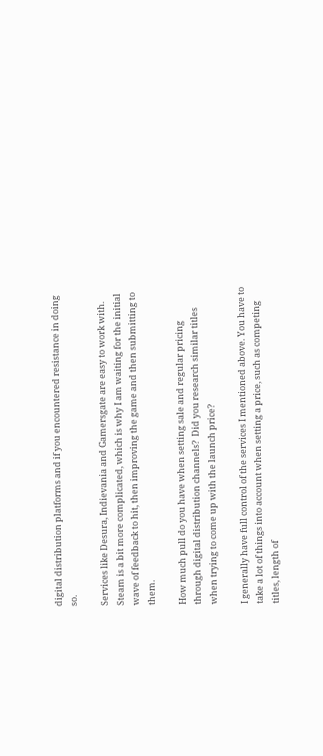digital distribution platforms and if you encountered resistance in doing so.

Services like Desura, Indievania and Gamersgate are easy to work with. Steam is a bit more complicated, which is why I am waiting for the initial wave of feedback to hit, then improving the game and then submitting to them.

How much pull do you have when setting sale and regular pricing through digital distribution channels?  Did you research similar titles when trying to come up with the launch price?

I generally have full control of the services I mentioned above. You have to take a lot of things into account when setting a price, such as competing titles, length of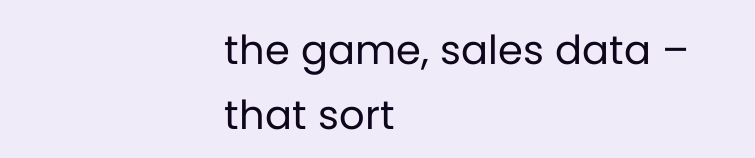the game, sales data – that sort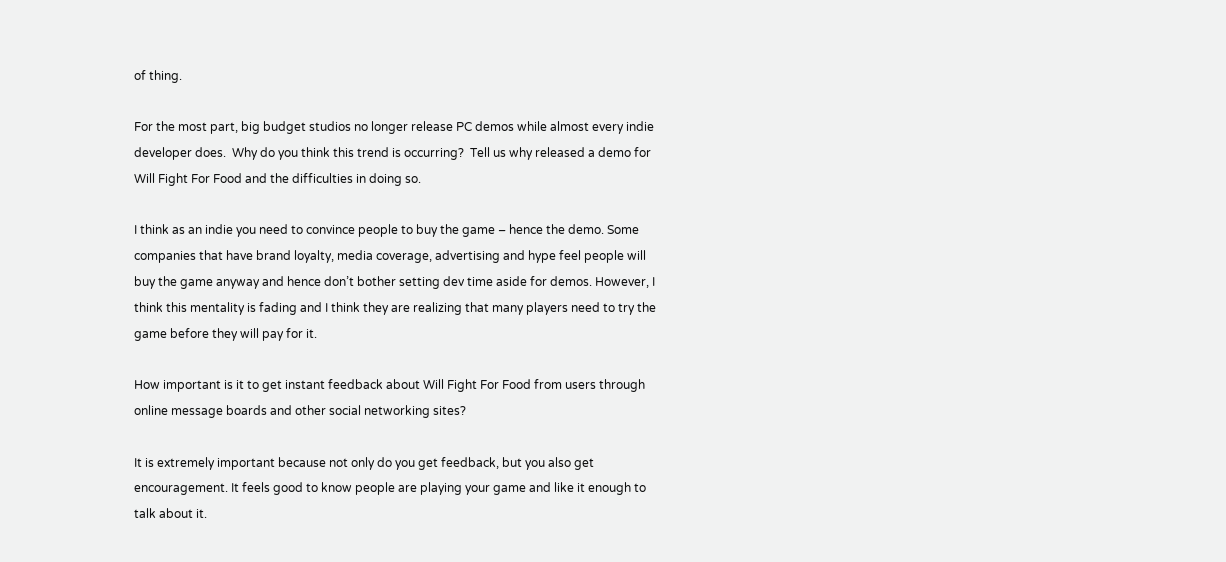of thing.

For the most part, big budget studios no longer release PC demos while almost every indie developer does.  Why do you think this trend is occurring?  Tell us why released a demo for Will Fight For Food and the difficulties in doing so.

I think as an indie you need to convince people to buy the game – hence the demo. Some companies that have brand loyalty, media coverage, advertising and hype feel people will buy the game anyway and hence don’t bother setting dev time aside for demos. However, I think this mentality is fading and I think they are realizing that many players need to try the game before they will pay for it.

How important is it to get instant feedback about Will Fight For Food from users through online message boards and other social networking sites?

It is extremely important because not only do you get feedback, but you also get encouragement. It feels good to know people are playing your game and like it enough to talk about it.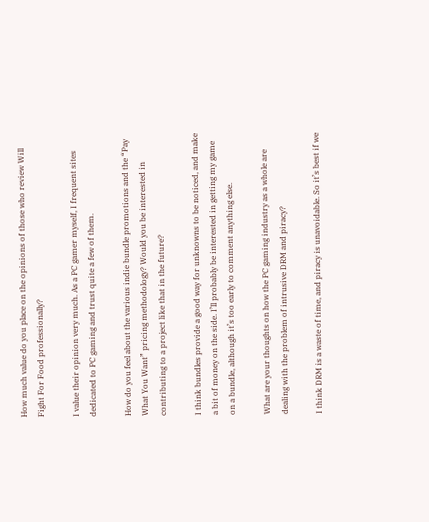How much value do you place on the opinions of those who review Will Fight For Food professionally?

I value their opinion very much. As a PC gamer myself, I frequent sites dedicated to PC gaming and trust quite a few of them.

How do you feel about the various indie bundle promotions and the “Pay What You Want” pricing methodology? Would you be interested in contributing to a project like that in the future?

I think bundles provide a good way for unknowns to be noticed, and make a bit of money on the side. I’ll probably be interested in getting my game on a bundle, although it’s too early to comment anything else.

What are your thoughts on how the PC gaming industry as a whole are dealing with the problem of intrusive DRM and piracy?

I think DRM is a waste of time, and piracy is unavoidable. So it’s best if we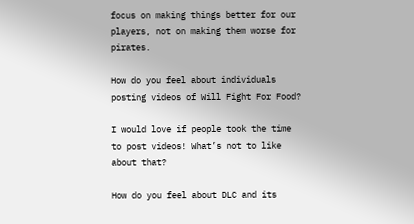focus on making things better for our players, not on making them worse for pirates.

How do you feel about individuals posting videos of Will Fight For Food?

I would love if people took the time to post videos! What’s not to like about that?

How do you feel about DLC and its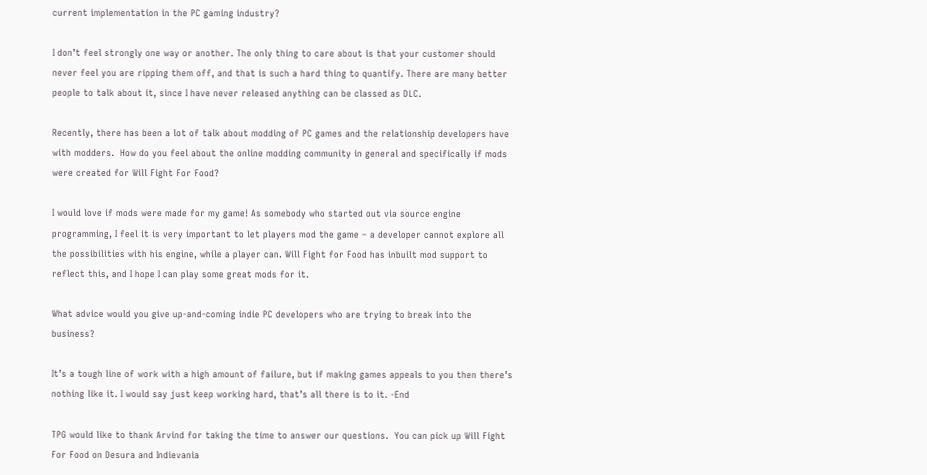current implementation in the PC gaming industry?

I don’t feel strongly one way or another. The only thing to care about is that your customer should never feel you are ripping them off, and that is such a hard thing to quantify. There are many better people to talk about it, since I have never released anything can be classed as DLC.

Recently, there has been a lot of talk about modding of PC games and the relationship developers have with modders.  How do you feel about the online modding community in general and specifically if mods were created for Will Fight For Food?

I would love if mods were made for my game! As somebody who started out via source engine programming, I feel it is very important to let players mod the game – a developer cannot explore all the possibilities with his engine, while a player can. Will Fight for Food has inbuilt mod support to reflect this, and I hope I can play some great mods for it.

What advice would you give up-and-coming indie PC developers who are trying to break into the business?

It’s a tough line of work with a high amount of failure, but if making games appeals to you then there’s nothing like it. I would say just keep working hard, that’s all there is to it. -End

TPG would like to thank Arvind for taking the time to answer our questions.  You can pick up Will Fight For Food on Desura and Indievania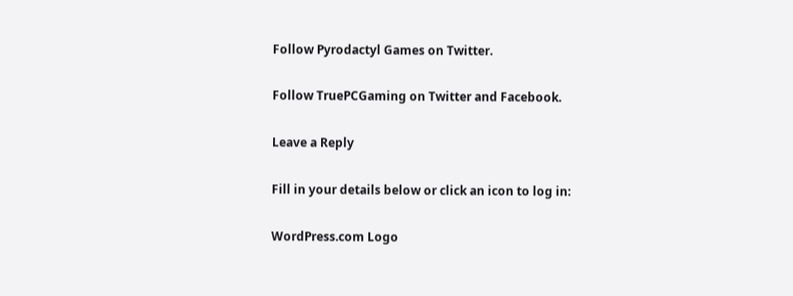Follow Pyrodactyl Games on Twitter.

Follow TruePCGaming on Twitter and Facebook.

Leave a Reply

Fill in your details below or click an icon to log in:

WordPress.com Logo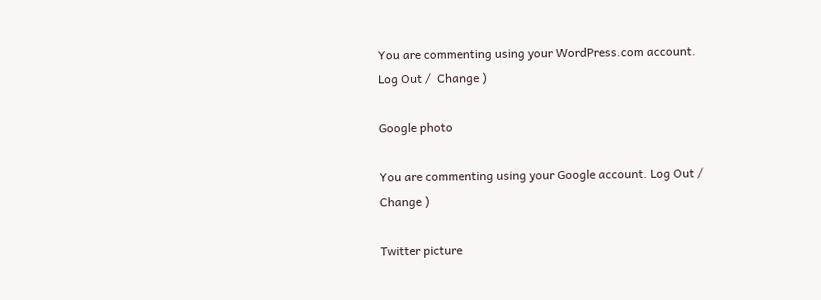You are commenting using your WordPress.com account. Log Out /  Change )

Google photo

You are commenting using your Google account. Log Out /  Change )

Twitter picture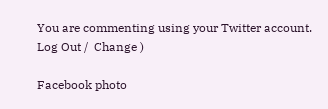You are commenting using your Twitter account. Log Out /  Change )

Facebook photo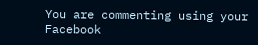You are commenting using your Facebook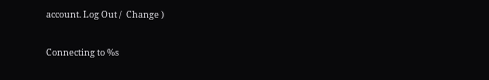account. Log Out /  Change )

Connecting to %s